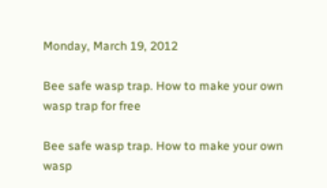Monday, March 19, 2012

Bee safe wasp trap. How to make your own wasp trap for free

Bee safe wasp trap. How to make your own wasp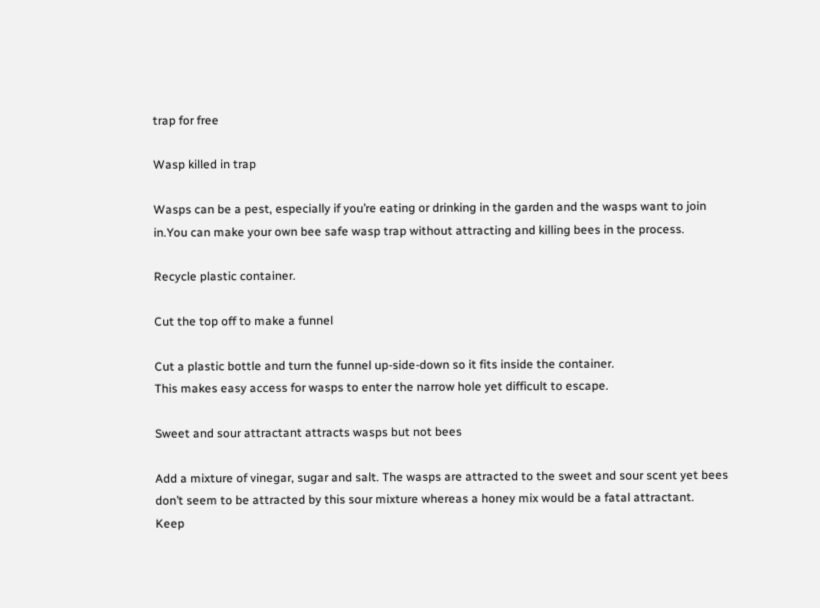trap for free

Wasp killed in trap

Wasps can be a pest, especially if you’re eating or drinking in the garden and the wasps want to join in.You can make your own bee safe wasp trap without attracting and killing bees in the process.

Recycle plastic container.

Cut the top off to make a funnel

Cut a plastic bottle and turn the funnel up-side-down so it fits inside the container.
This makes easy access for wasps to enter the narrow hole yet difficult to escape.

Sweet and sour attractant attracts wasps but not bees

Add a mixture of vinegar, sugar and salt. The wasps are attracted to the sweet and sour scent yet bees don’t seem to be attracted by this sour mixture whereas a honey mix would be a fatal attractant.
Keep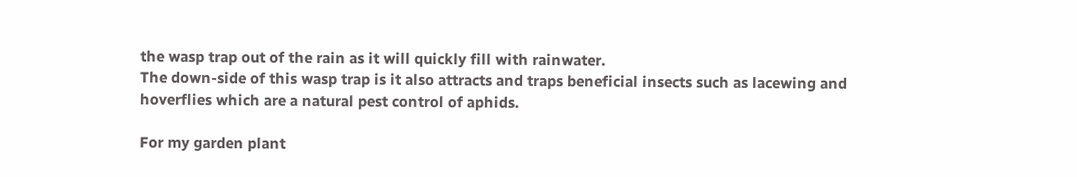the wasp trap out of the rain as it will quickly fill with rainwater.
The down-side of this wasp trap is it also attracts and traps beneficial insects such as lacewing and hoverflies which are a natural pest control of aphids.

For my garden plant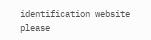identification website please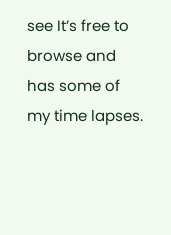see It’s free to browse and has some of my time lapses.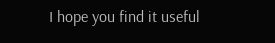I hope you find it useful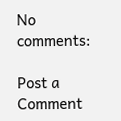No comments:

Post a Comment